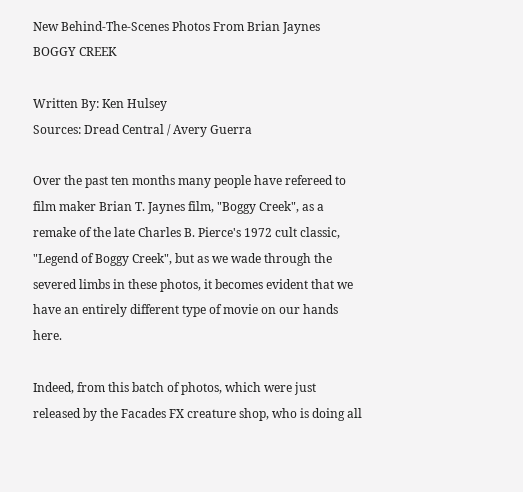New Behind-The-Scenes Photos From Brian Jaynes BOGGY CREEK

Written By: Ken Hulsey
Sources: Dread Central / Avery Guerra

Over the past ten months many people have refereed to film maker Brian T. Jaynes film, "Boggy Creek", as a remake of the late Charles B. Pierce's 1972 cult classic, "Legend of Boggy Creek", but as we wade through the severed limbs in these photos, it becomes evident that we have an entirely different type of movie on our hands here.

Indeed, from this batch of photos, which were just released by the Facades FX creature shop, who is doing all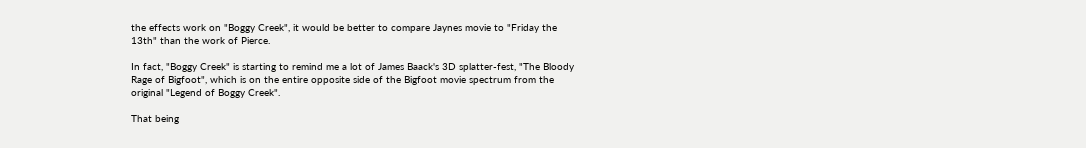the effects work on "Boggy Creek", it would be better to compare Jaynes movie to "Friday the 13th" than the work of Pierce.

In fact, "Boggy Creek" is starting to remind me a lot of James Baack's 3D splatter-fest, "The Bloody Rage of Bigfoot", which is on the entire opposite side of the Bigfoot movie spectrum from the original "Legend of Boggy Creek".

That being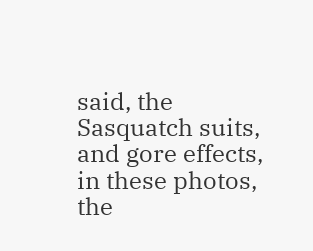said, the Sasquatch suits, and gore effects, in these photos, the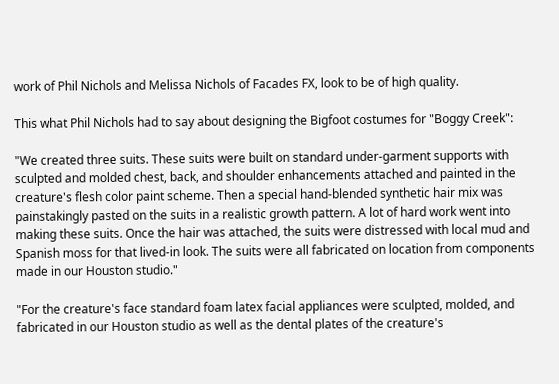work of Phil Nichols and Melissa Nichols of Facades FX, look to be of high quality.

This what Phil Nichols had to say about designing the Bigfoot costumes for "Boggy Creek":

"We created three suits. These suits were built on standard under-garment supports with sculpted and molded chest, back, and shoulder enhancements attached and painted in the creature's flesh color paint scheme. Then a special hand-blended synthetic hair mix was painstakingly pasted on the suits in a realistic growth pattern. A lot of hard work went into making these suits. Once the hair was attached, the suits were distressed with local mud and Spanish moss for that lived-in look. The suits were all fabricated on location from components made in our Houston studio."

"For the creature's face standard foam latex facial appliances were sculpted, molded, and fabricated in our Houston studio as well as the dental plates of the creature's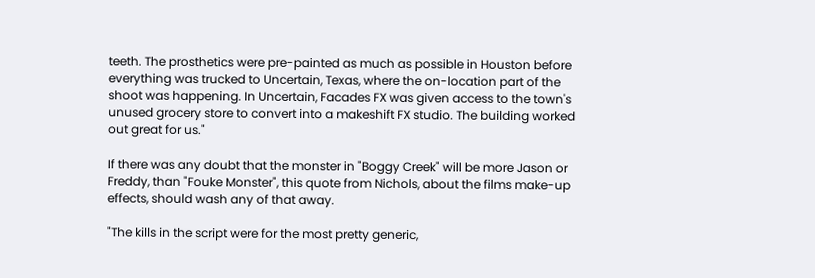teeth. The prosthetics were pre-painted as much as possible in Houston before everything was trucked to Uncertain, Texas, where the on-location part of the shoot was happening. In Uncertain, Facades FX was given access to the town's unused grocery store to convert into a makeshift FX studio. The building worked out great for us."

If there was any doubt that the monster in "Boggy Creek" will be more Jason or Freddy, than "Fouke Monster", this quote from Nichols, about the films make-up effects, should wash any of that away.

"The kills in the script were for the most pretty generic,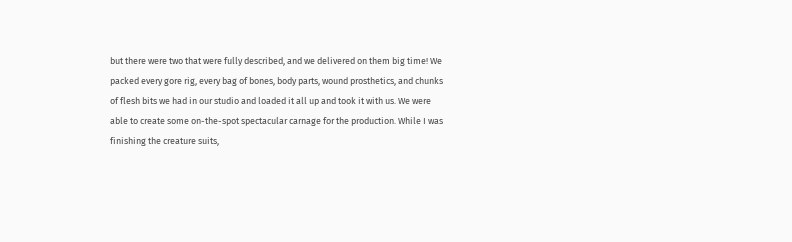but there were two that were fully described, and we delivered on them big time! We packed every gore rig, every bag of bones, body parts, wound prosthetics, and chunks of flesh bits we had in our studio and loaded it all up and took it with us. We were able to create some on-the-spot spectacular carnage for the production. While I was finishing the creature suits,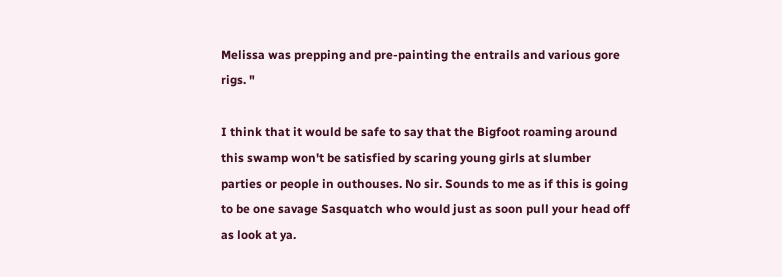Melissa was prepping and pre-painting the entrails and various gore rigs. "

I think that it would be safe to say that the Bigfoot roaming around this swamp won't be satisfied by scaring young girls at slumber parties or people in outhouses. No sir. Sounds to me as if this is going to be one savage Sasquatch who would just as soon pull your head off as look at ya.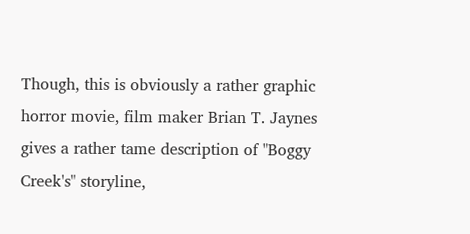Though, this is obviously a rather graphic horror movie, film maker Brian T. Jaynes gives a rather tame description of "Boggy Creek's" storyline,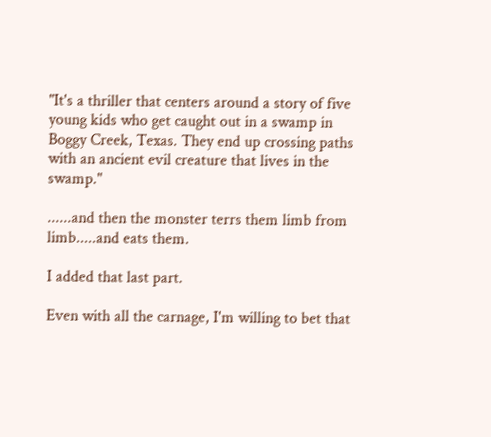"It's a thriller that centers around a story of five young kids who get caught out in a swamp in Boggy Creek, Texas. They end up crossing paths with an ancient evil creature that lives in the swamp."

......and then the monster terrs them limb from limb.....and eats them.

I added that last part.

Even with all the carnage, I'm willing to bet that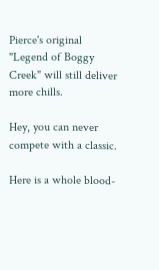Pierce's original "Legend of Boggy Creek" will still deliver more chills.

Hey, you can never compete with a classic.

Here is a whole blood-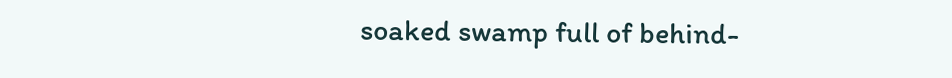soaked swamp full of behind-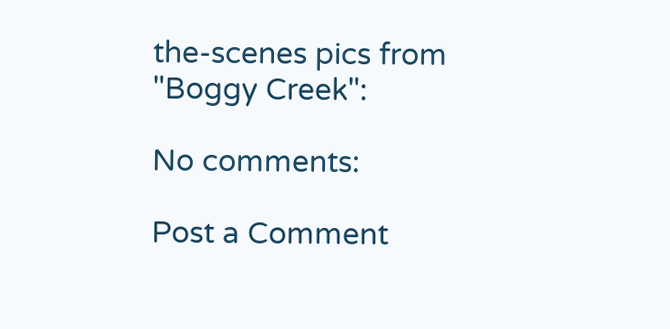the-scenes pics from "Boggy Creek":

No comments:

Post a Comment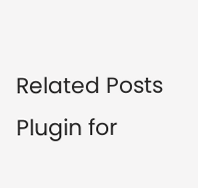Related Posts Plugin for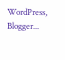WordPress, Blogger...